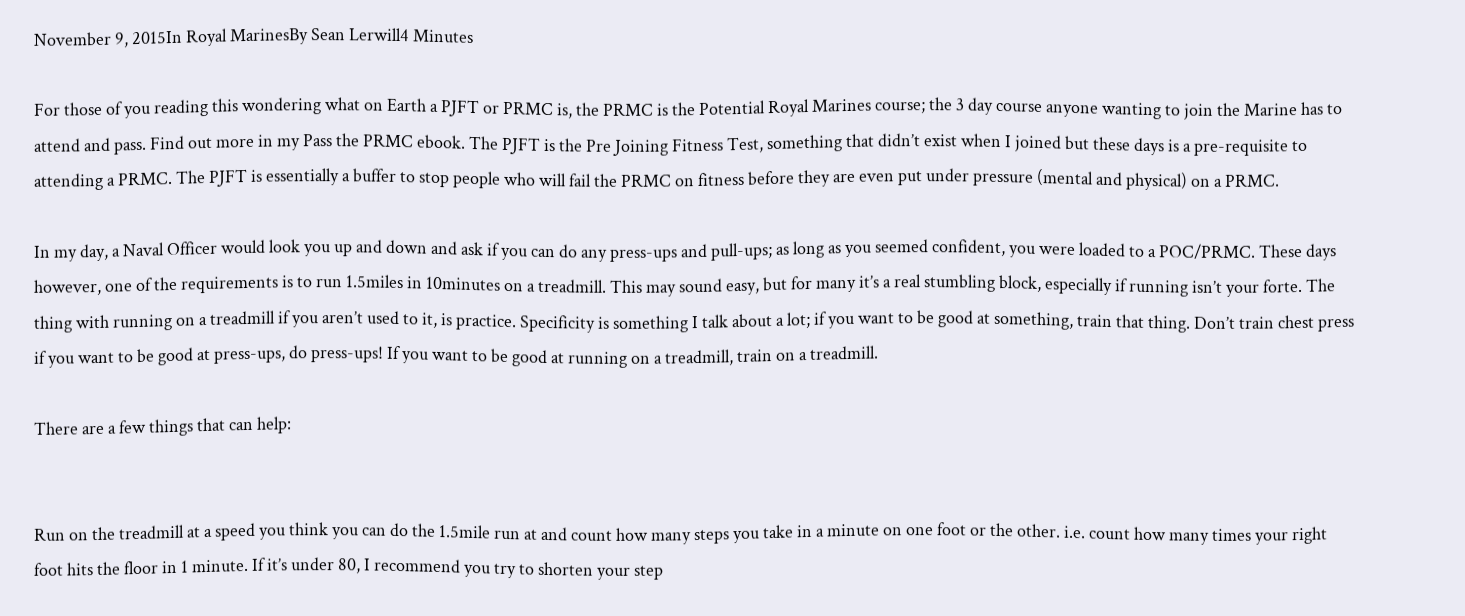November 9, 2015In Royal MarinesBy Sean Lerwill4 Minutes

For those of you reading this wondering what on Earth a PJFT or PRMC is, the PRMC is the Potential Royal Marines course; the 3 day course anyone wanting to join the Marine has to attend and pass. Find out more in my Pass the PRMC ebook. The PJFT is the Pre Joining Fitness Test, something that didn’t exist when I joined but these days is a pre-requisite to attending a PRMC. The PJFT is essentially a buffer to stop people who will fail the PRMC on fitness before they are even put under pressure (mental and physical) on a PRMC.

In my day, a Naval Officer would look you up and down and ask if you can do any press-ups and pull-ups; as long as you seemed confident, you were loaded to a POC/PRMC. These days however, one of the requirements is to run 1.5miles in 10minutes on a treadmill. This may sound easy, but for many it’s a real stumbling block, especially if running isn’t your forte. The thing with running on a treadmill if you aren’t used to it, is practice. Specificity is something I talk about a lot; if you want to be good at something, train that thing. Don’t train chest press if you want to be good at press-ups, do press-ups! If you want to be good at running on a treadmill, train on a treadmill.

There are a few things that can help:


Run on the treadmill at a speed you think you can do the 1.5mile run at and count how many steps you take in a minute on one foot or the other. i.e. count how many times your right foot hits the floor in 1 minute. If it’s under 80, I recommend you try to shorten your step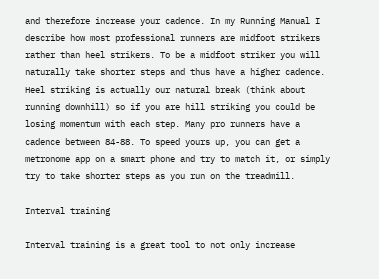and therefore increase your cadence. In my Running Manual I describe how most professional runners are midfoot strikers rather than heel strikers. To be a midfoot striker you will naturally take shorter steps and thus have a higher cadence. Heel striking is actually our natural break (think about running downhill) so if you are hill striking you could be losing momentum with each step. Many pro runners have a cadence between 84-88. To speed yours up, you can get a metronome app on a smart phone and try to match it, or simply try to take shorter steps as you run on the treadmill.

Interval training

Interval training is a great tool to not only increase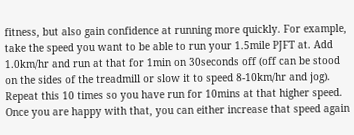fitness, but also gain confidence at running more quickly. For example, take the speed you want to be able to run your 1.5mile PJFT at. Add 1.0km/hr and run at that for 1min on 30seconds off (off can be stood on the sides of the treadmill or slow it to speed 8-10km/hr and jog). Repeat this 10 times so you have run for 10mins at that higher speed. Once you are happy with that, you can either increase that speed again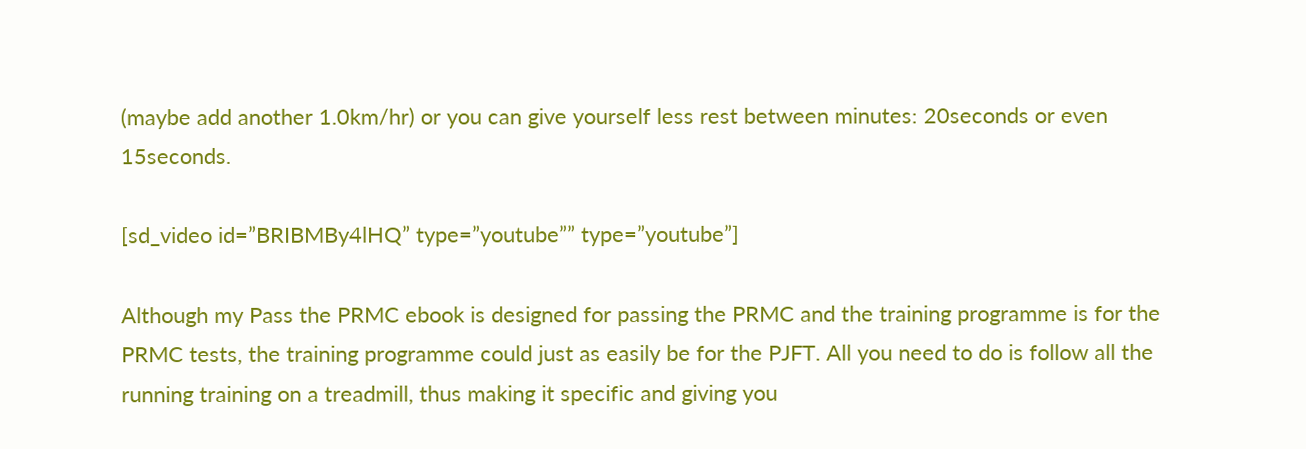(maybe add another 1.0km/hr) or you can give yourself less rest between minutes: 20seconds or even 15seconds.

[sd_video id=”BRIBMBy4lHQ” type=”youtube”” type=”youtube”]

Although my Pass the PRMC ebook is designed for passing the PRMC and the training programme is for the PRMC tests, the training programme could just as easily be for the PJFT. All you need to do is follow all the running training on a treadmill, thus making it specific and giving you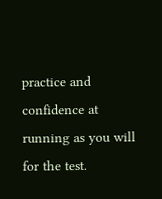practice and confidence at running as you will for the test.